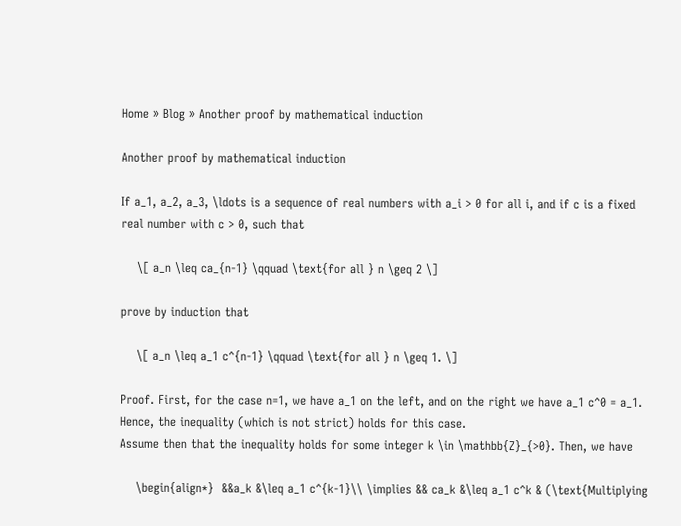Home » Blog » Another proof by mathematical induction

Another proof by mathematical induction

If a_1, a_2, a_3, \ldots is a sequence of real numbers with a_i > 0 for all i, and if c is a fixed real number with c > 0, such that

    \[ a_n \leq ca_{n-1} \qquad \text{for all } n \geq 2 \]

prove by induction that

    \[ a_n \leq a_1 c^{n-1} \qquad \text{for all } n \geq 1. \]

Proof. First, for the case n=1, we have a_1 on the left, and on the right we have a_1 c^0 = a_1. Hence, the inequality (which is not strict) holds for this case.
Assume then that the inequality holds for some integer k \in \mathbb{Z}_{>0}. Then, we have

    \begin{align*}  &&a_k &\leq a_1 c^{k-1}\\ \implies && ca_k &\leq a_1 c^k & (\text{Multiplying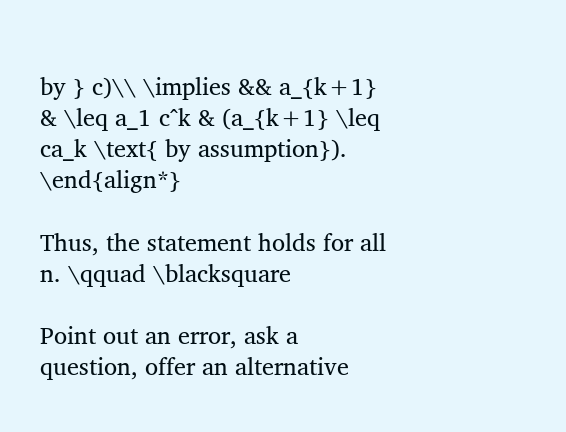by } c)\\ \implies && a_{k+1} & \leq a_1 c^k & (a_{k+1} \leq ca_k \text{ by assumption}). \end{align*}

Thus, the statement holds for all n. \qquad \blacksquare

Point out an error, ask a question, offer an alternative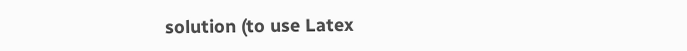solution (to use Latex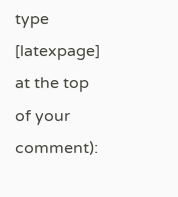type [latexpage] at the top of your comment):